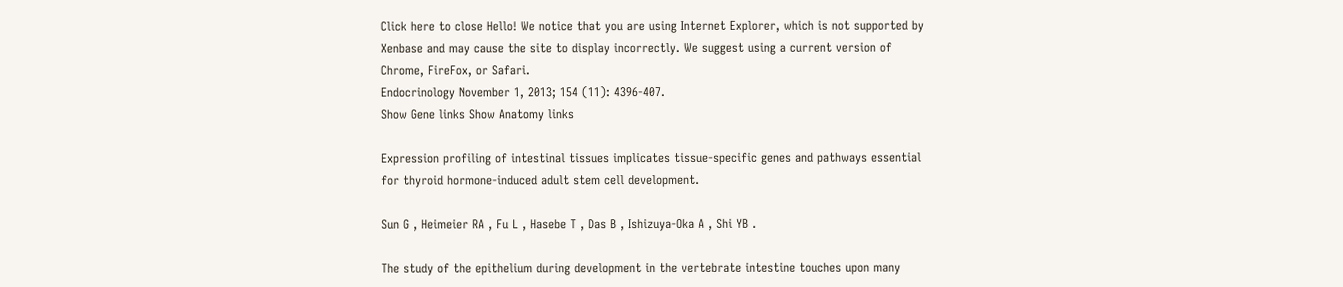Click here to close Hello! We notice that you are using Internet Explorer, which is not supported by Xenbase and may cause the site to display incorrectly. We suggest using a current version of Chrome, FireFox, or Safari.
Endocrinology November 1, 2013; 154 (11): 4396-407.
Show Gene links Show Anatomy links

Expression profiling of intestinal tissues implicates tissue-specific genes and pathways essential for thyroid hormone-induced adult stem cell development.

Sun G , Heimeier RA , Fu L , Hasebe T , Das B , Ishizuya-Oka A , Shi YB .

The study of the epithelium during development in the vertebrate intestine touches upon many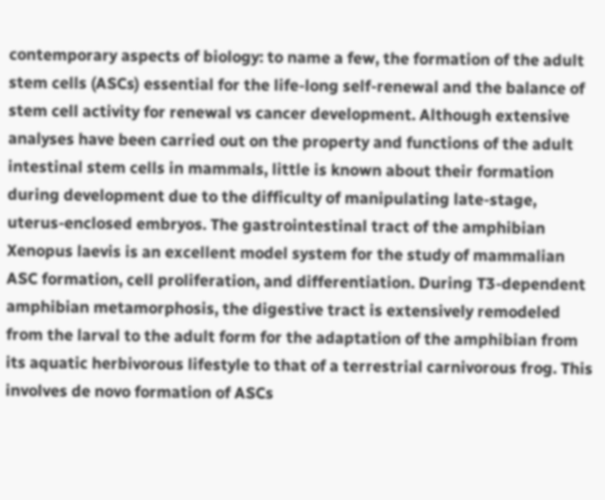contemporary aspects of biology: to name a few, the formation of the adult stem cells (ASCs) essential for the life-long self-renewal and the balance of stem cell activity for renewal vs cancer development. Although extensive analyses have been carried out on the property and functions of the adult intestinal stem cells in mammals, little is known about their formation during development due to the difficulty of manipulating late-stage, uterus-enclosed embryos. The gastrointestinal tract of the amphibian Xenopus laevis is an excellent model system for the study of mammalian ASC formation, cell proliferation, and differentiation. During T3-dependent amphibian metamorphosis, the digestive tract is extensively remodeled from the larval to the adult form for the adaptation of the amphibian from its aquatic herbivorous lifestyle to that of a terrestrial carnivorous frog. This involves de novo formation of ASCs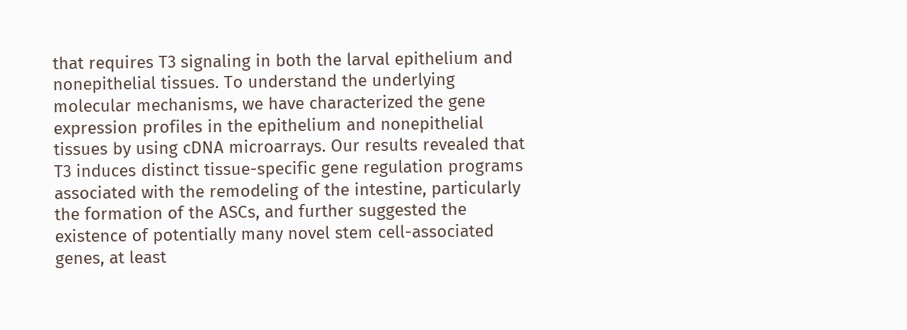that requires T3 signaling in both the larval epithelium and nonepithelial tissues. To understand the underlying molecular mechanisms, we have characterized the gene expression profiles in the epithelium and nonepithelial tissues by using cDNA microarrays. Our results revealed that T3 induces distinct tissue-specific gene regulation programs associated with the remodeling of the intestine, particularly the formation of the ASCs, and further suggested the existence of potentially many novel stem cell-associated genes, at least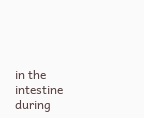in the intestine during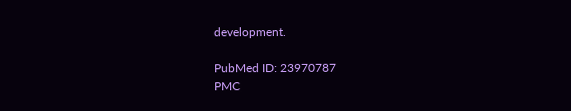development.

PubMed ID: 23970787
PMC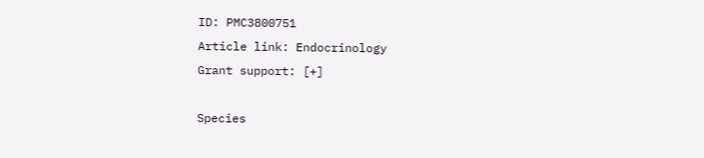ID: PMC3800751
Article link: Endocrinology
Grant support: [+]

Species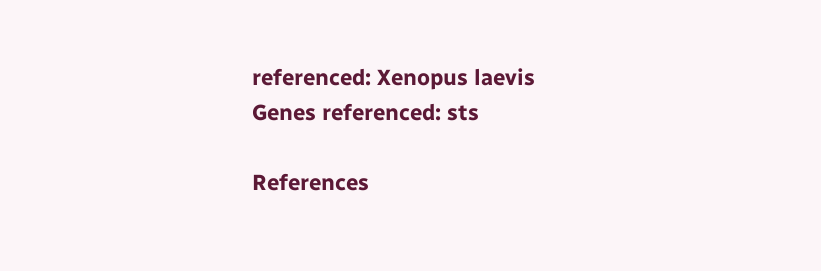referenced: Xenopus laevis
Genes referenced: sts

References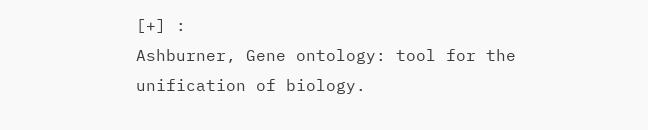[+] :
Ashburner, Gene ontology: tool for the unification of biology.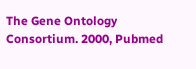The Gene Ontology Consortium. 2000, Pubmed